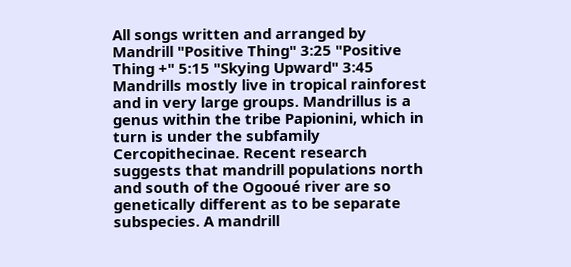All songs written and arranged by Mandrill "Positive Thing" 3:25 "Positive Thing +" 5:15 "Skying Upward" 3:45 Mandrills mostly live in tropical rainforest and in very large groups. Mandrillus is a genus within the tribe Papionini, which in turn is under the subfamily Cercopithecinae. Recent research suggests that mandrill populations north and south of the Ogooué river are so genetically different as to be separate subspecies. A mandrill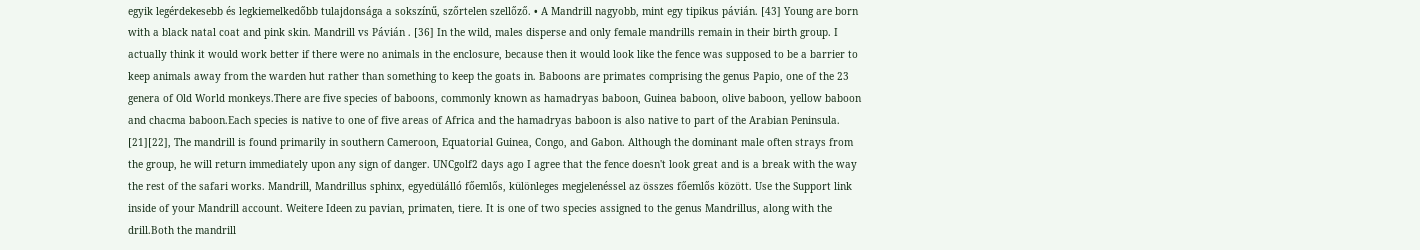egyik legérdekesebb és legkiemelkedőbb tulajdonsága a sokszínű, szőrtelen szellőző. • A Mandrill nagyobb, mint egy tipikus pávián. [43] Young are born with a black natal coat and pink skin. Mandrill vs Pávián . [36] In the wild, males disperse and only female mandrills remain in their birth group. I actually think it would work better if there were no animals in the enclosure, because then it would look like the fence was supposed to be a barrier to keep animals away from the warden hut rather than something to keep the goats in. Baboons are primates comprising the genus Papio, one of the 23 genera of Old World monkeys.There are five species of baboons, commonly known as hamadryas baboon, Guinea baboon, olive baboon, yellow baboon and chacma baboon.Each species is native to one of five areas of Africa and the hamadryas baboon is also native to part of the Arabian Peninsula. [21][22], The mandrill is found primarily in southern Cameroon, Equatorial Guinea, Congo, and Gabon. Although the dominant male often strays from the group, he will return immediately upon any sign of danger. UNCgolf2 days ago I agree that the fence doesn't look great and is a break with the way the rest of the safari works. Mandrill, Mandrillus sphinx, egyedülálló főemlős, különleges megjelenéssel az összes főemlős között. Use the Support link inside of your Mandrill account. Weitere Ideen zu pavian, primaten, tiere. It is one of two species assigned to the genus Mandrillus, along with the drill.Both the mandrill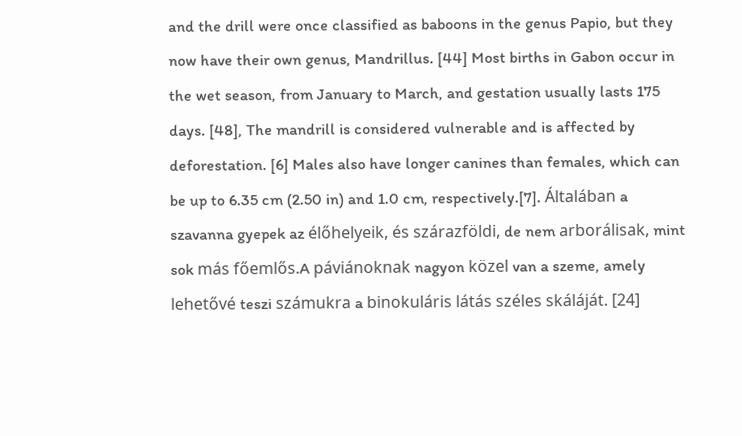and the drill were once classified as baboons in the genus Papio, but they now have their own genus, Mandrillus. [44] Most births in Gabon occur in the wet season, from January to March, and gestation usually lasts 175 days. [48], The mandrill is considered vulnerable and is affected by deforestation. [6] Males also have longer canines than females, which can be up to 6.35 cm (2.50 in) and 1.0 cm, respectively.[7]. Általában a szavanna gyepek az élőhelyeik, és szárazföldi, de nem arborálisak, mint sok más főemlős.A páviánoknak nagyon közel van a szeme, amely lehetővé teszi számukra a binokuláris látás széles skáláját. [24]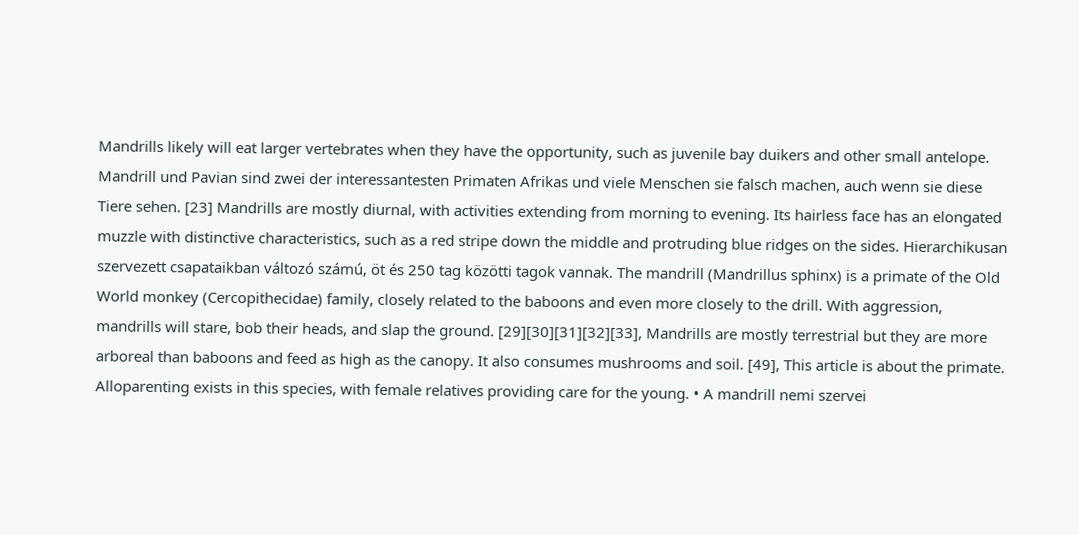Mandrills likely will eat larger vertebrates when they have the opportunity, such as juvenile bay duikers and other small antelope. Mandrill und Pavian sind zwei der interessantesten Primaten Afrikas und viele Menschen sie falsch machen, auch wenn sie diese Tiere sehen. [23] Mandrills are mostly diurnal, with activities extending from morning to evening. Its hairless face has an elongated muzzle with distinctive characteristics, such as a red stripe down the middle and protruding blue ridges on the sides. Hierarchikusan szervezett csapataikban változó számú, öt és 250 tag közötti tagok vannak. The mandrill (Mandrillus sphinx) is a primate of the Old World monkey (Cercopithecidae) family, closely related to the baboons and even more closely to the drill. With aggression, mandrills will stare, bob their heads, and slap the ground. [29][30][31][32][33], Mandrills are mostly terrestrial but they are more arboreal than baboons and feed as high as the canopy. It also consumes mushrooms and soil. [49], This article is about the primate. Alloparenting exists in this species, with female relatives providing care for the young. • A mandrill nemi szervei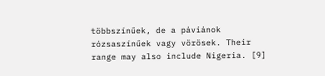többszínűek, de a páviánok rózsaszínűek vagy vörösek. Their range may also include Nigeria. [9]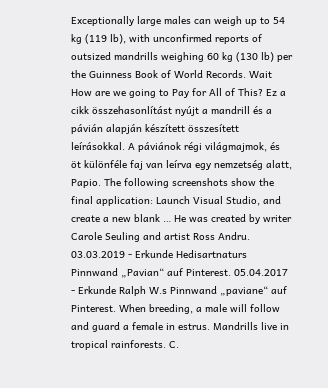Exceptionally large males can weigh up to 54 kg (119 lb), with unconfirmed reports of outsized mandrills weighing 60 kg (130 lb) per the Guinness Book of World Records. Wait How are we going to Pay for All of This? Ez a cikk összehasonlítást nyújt a mandrill és a pávián alapján készített összesített leírásokkal. A páviánok régi világmajmok, és öt különféle faj van leírva egy nemzetség alatt, Papio. The following screenshots show the final application: Launch Visual Studio, and create a new blank … He was created by writer Carole Seuling and artist Ross Andru. 03.03.2019 - Erkunde Hedisartnaturs Pinnwand „Pavian“ auf Pinterest. 05.04.2017 - Erkunde Ralph W.s Pinnwand „paviane“ auf Pinterest. When breeding, a male will follow and guard a female in estrus. Mandrills live in tropical rainforests. C.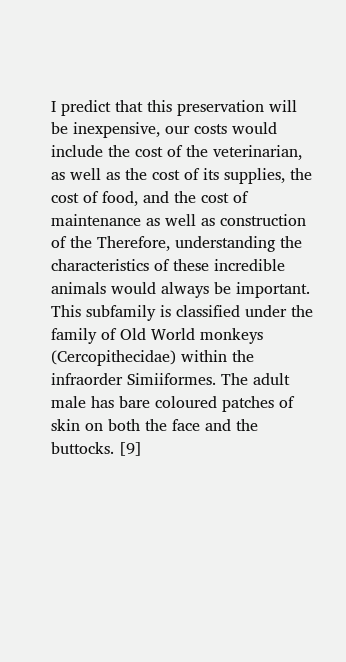I predict that this preservation will be inexpensive, our costs would include the cost of the veterinarian, as well as the cost of its supplies, the cost of food, and the cost of maintenance as well as construction of the Therefore, understanding the characteristics of these incredible animals would always be important. This subfamily is classified under the family of Old World monkeys (Cercopithecidae) within the infraorder Simiiformes. The adult male has bare coloured patches of skin on both the face and the buttocks. [9]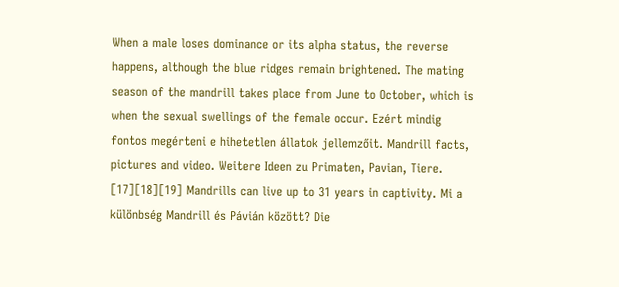When a male loses dominance or its alpha status, the reverse happens, although the blue ridges remain brightened. The mating season of the mandrill takes place from June to October, which is when the sexual swellings of the female occur. Ezért mindig fontos megérteni e hihetetlen állatok jellemzőit. Mandrill facts, pictures and video. Weitere Ideen zu Primaten, Pavian, Tiere. [17][18][19] Mandrills can live up to 31 years in captivity. Mi a különbség Mandrill és Pávián között? Die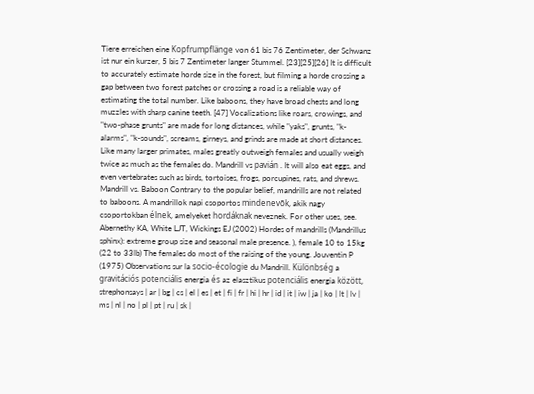Tiere erreichen eine Kopfrumpflänge von 61 bis 76 Zentimeter, der Schwanz ist nur ein kurzer, 5 bis 7 Zentimeter langer Stummel. [23][25][26] It is difficult to accurately estimate horde size in the forest, but filming a horde crossing a gap between two forest patches or crossing a road is a reliable way of estimating the total number. Like baboons, they have broad chests and long muzzles with sharp canine teeth. [47] Vocalizations like roars, crowings, and "two-phase grunts" are made for long distances, while "yaks", grunts, "k-alarms", "k-sounds", screams, girneys, and grinds are made at short distances. Like many larger primates, males greatly outweigh females and usually weigh twice as much as the females do. Mandrill vs pavián . It will also eat eggs, and even vertebrates such as birds, tortoises, frogs, porcupines, rats, and shrews. Mandrill vs. Baboon Contrary to the popular belief, mandrills are not related to baboons. A mandrillok napi csoportos mindenevõk, akik nagy csoportokban élnek, amelyeket hordáknak neveznek. For other uses, see. Abernethy KA, White LJT, Wickings EJ (2002) Hordes of mandrills (Mandrillus sphinx): extreme group size and seasonal male presence. ), female 10 to 15kg (22 to 33lb) The females do most of the raising of the young. Jouventin P (1975) Observations sur la socio-écologie du Mandrill. Különbség a gravitációs potenciális energia és az elasztikus potenciális energia között, strephonsays | ar | bg | cs | el | es | et | fi | fr | hi | hr | id | it | iw | ja | ko | lt | lv | ms | nl | no | pl | pt | ru | sk |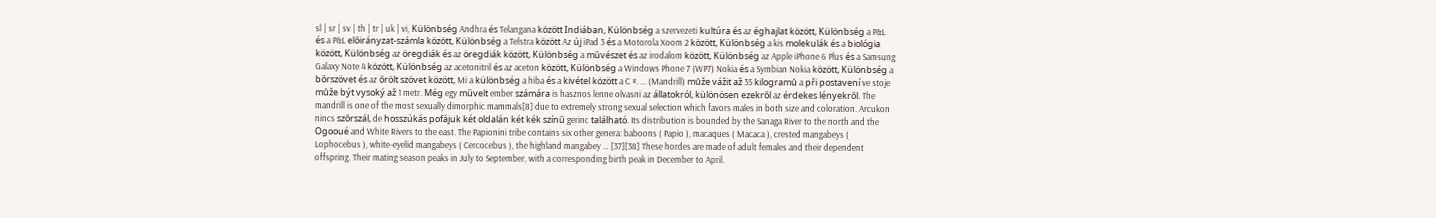sl | sr | sv | th | tr | uk | vi, Különbség Andhra és Telangana között Indiában, Különbség a szervezeti kultúra és az éghajlat között, Különbség a P&L és a P&L előirányzat-számla között, Különbség a Telstra között Az új iPad 3 és a Motorola Xoom 2 között, Különbség a kis molekulák és a biológia között, Különbség az öregdiák és az öregdiák között, Különbség a művészet és az irodalom között, Különbség az Apple iPhone 6 Plus és a Samsung Galaxy Note 4 között, Különbség az acetonitril és az aceton között, Különbség a Windows Phone 7 (WP7) Nokia és a Symbian Nokia között, Különbség a bőrszövet és az őrölt szövet között, Mi a különbség a hiba és a kivétel között a C #. ... (Mandrill) může vážit až 35 kilogramů a při postavení ve stoje může být vysoký až 1 metr. Még egy művelt ember számára is hasznos lenne olvasni az állatokról, különösen ezekről az érdekes lényekről. The mandrill is one of the most sexually dimorphic mammals[8] due to extremely strong sexual selection which favors males in both size and coloration. Arcukon nincs szőrszál, de hosszúkás pofájuk két oldalán két kék színű gerinc található. Its distribution is bounded by the Sanaga River to the north and the Ogooué and White Rivers to the east. The Papionini tribe contains six other genera: baboons ( Papio ), macaques ( Macaca ), crested mangabeys ( Lophocebus ), white-eyelid mangabeys ( Cercocebus ), the highland mangabey … [37][38] These hordes are made of adult females and their dependent offspring. Their mating season peaks in July to September, with a corresponding birth peak in December to April.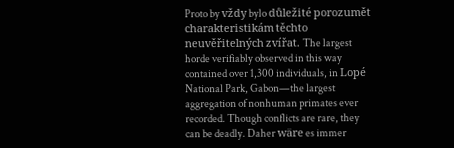Proto by vždy bylo důležité porozumět charakteristikám těchto neuvěřitelných zvířat. The largest horde verifiably observed in this way contained over 1,300 individuals, in Lopé National Park, Gabon—the largest aggregation of nonhuman primates ever recorded. Though conflicts are rare, they can be deadly. Daher wäre es immer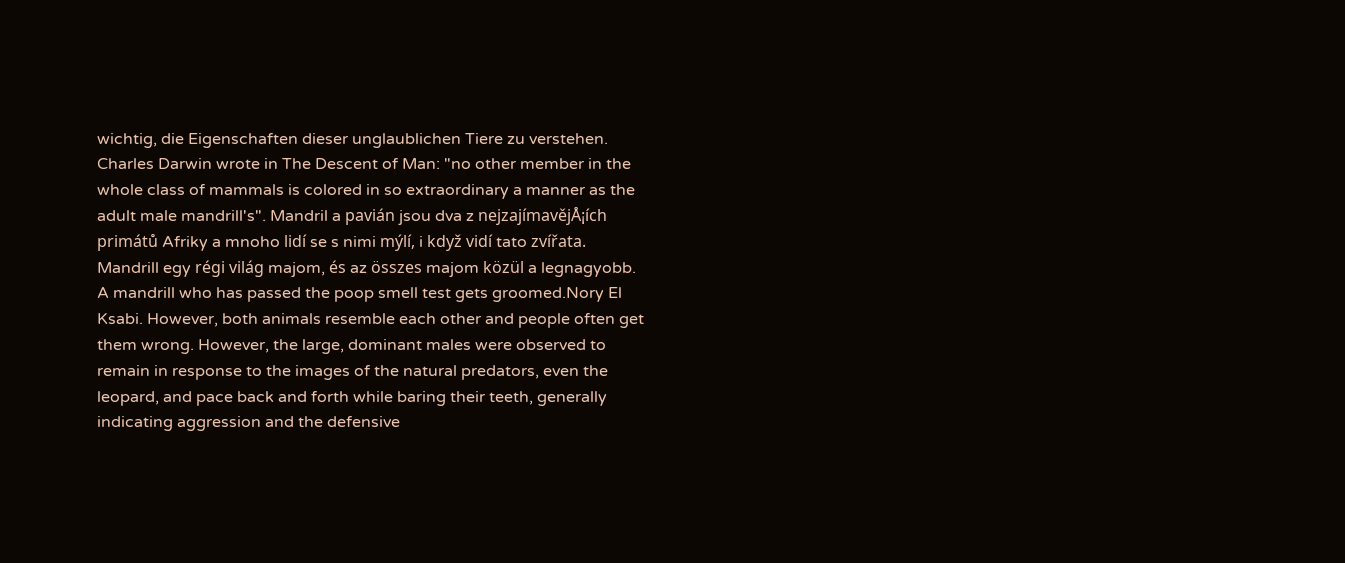wichtig, die Eigenschaften dieser unglaublichen Tiere zu verstehen. Charles Darwin wrote in The Descent of Man: "no other member in the whole class of mammals is colored in so extraordinary a manner as the adult male mandrill's". Mandril a pavián jsou dva z nejzajímavějÅ¡ích primátů Afriky a mnoho lidí se s nimi mýlí, i když vidí tato zvířata. Mandrill egy régi világ majom, és az összes majom közül a legnagyobb. A mandrill who has passed the poop smell test gets groomed.Nory El Ksabi. However, both animals resemble each other and people often get them wrong. However, the large, dominant males were observed to remain in response to the images of the natural predators, even the leopard, and pace back and forth while baring their teeth, generally indicating aggression and the defensive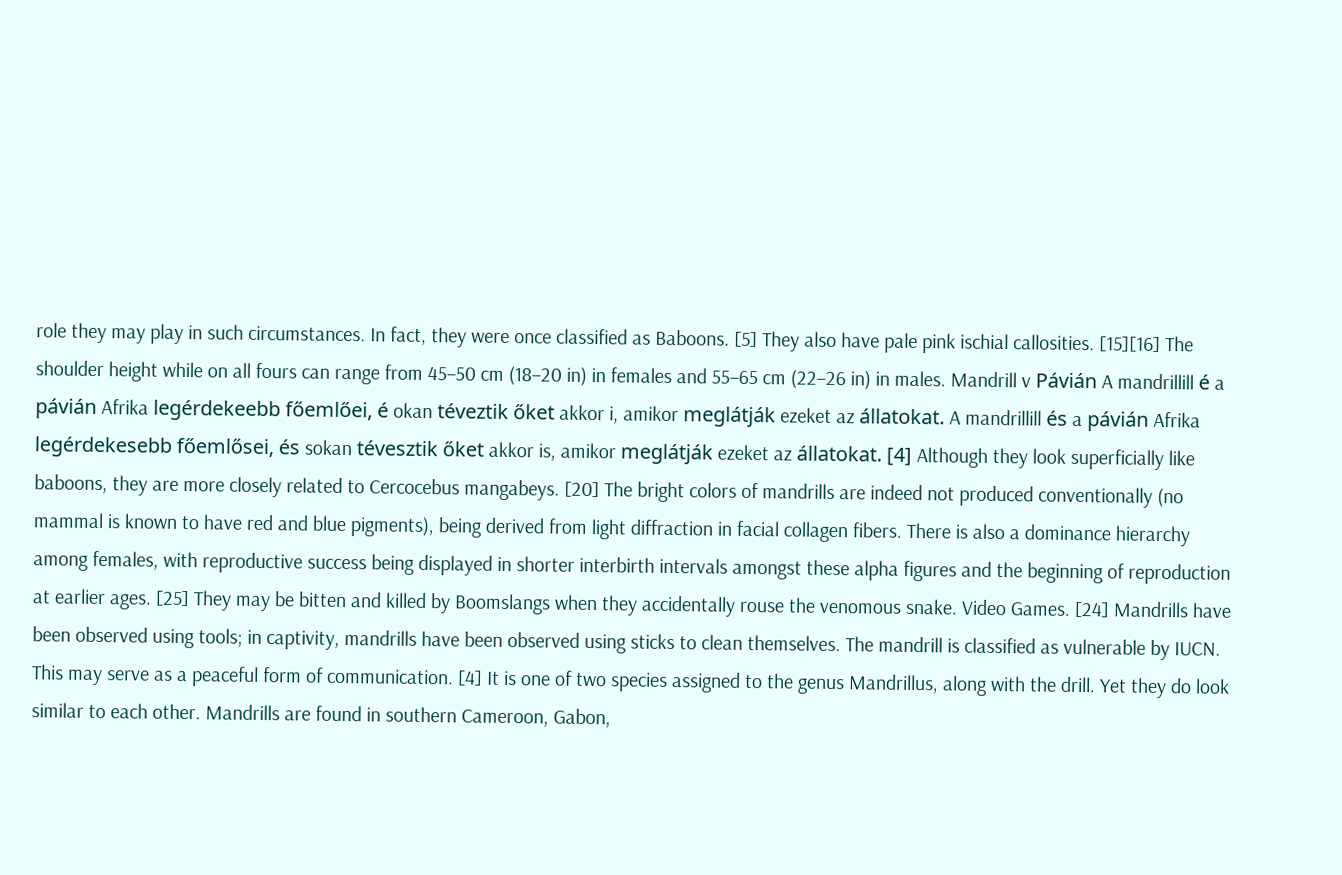role they may play in such circumstances. In fact, they were once classified as Baboons. [5] They also have pale pink ischial callosities. [15][16] The shoulder height while on all fours can range from 45–50 cm (18–20 in) in females and 55–65 cm (22–26 in) in males. Mandrill v Pávián A mandrillill é a pávián Afrika legérdekeebb főemlőei, é okan téveztik őket akkor i, amikor meglátják ezeket az állatokat. A mandrillill és a pávián Afrika legérdekesebb főemlősei, és sokan tévesztik őket akkor is, amikor meglátják ezeket az állatokat. [4] Although they look superficially like baboons, they are more closely related to Cercocebus mangabeys. [20] The bright colors of mandrills are indeed not produced conventionally (no mammal is known to have red and blue pigments), being derived from light diffraction in facial collagen fibers. There is also a dominance hierarchy among females, with reproductive success being displayed in shorter interbirth intervals amongst these alpha figures and the beginning of reproduction at earlier ages. [25] They may be bitten and killed by Boomslangs when they accidentally rouse the venomous snake. Video Games. [24] Mandrills have been observed using tools; in captivity, mandrills have been observed using sticks to clean themselves. The mandrill is classified as vulnerable by IUCN. This may serve as a peaceful form of communication. [4] It is one of two species assigned to the genus Mandrillus, along with the drill. Yet they do look similar to each other. Mandrills are found in southern Cameroon, Gabon,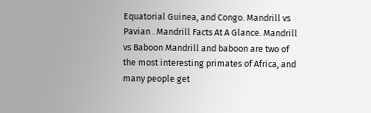Equatorial Guinea, and Congo. Mandrill vs Pavian . Mandrill Facts At A Glance. Mandrill vs Baboon Mandrill and baboon are two of the most interesting primates of Africa, and many people get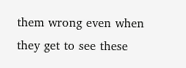them wrong even when they get to see these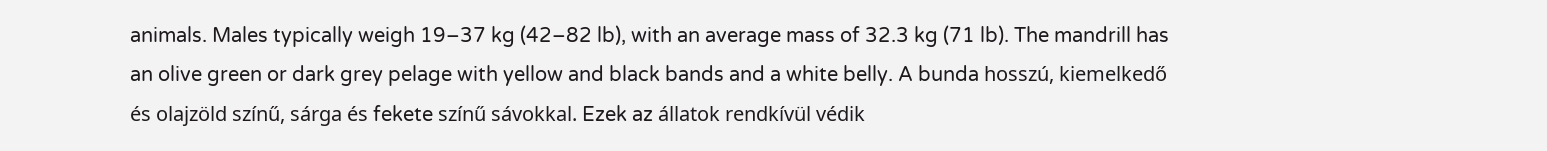animals. Males typically weigh 19–37 kg (42–82 lb), with an average mass of 32.3 kg (71 lb). The mandrill has an olive green or dark grey pelage with yellow and black bands and a white belly. A bunda hosszú, kiemelkedő és olajzöld színű, sárga és fekete színű sávokkal. Ezek az állatok rendkívül védik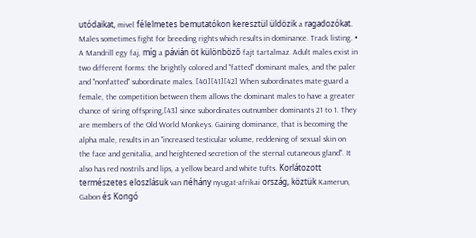utódaikat, mivel félelmetes bemutatókon keresztül üldözik a ragadozókat. Males sometimes fight for breeding rights which results in dominance. Track listing. • A Mandrill egy faj, míg a pávián öt különböző fajt tartalmaz. Adult males exist in two different forms: the brightly colored and "fatted" dominant males, and the paler and "nonfatted" subordinate males. [40][41][42] When subordinates mate-guard a female, the competition between them allows the dominant males to have a greater chance of siring offspring,[43] since subordinates outnumber dominants 21 to 1. They are members of the Old World Monkeys. Gaining dominance, that is becoming the alpha male, results in an "increased testicular volume, reddening of sexual skin on the face and genitalia, and heightened secretion of the sternal cutaneous gland". It also has red nostrils and lips, a yellow beard and white tufts. Korlátozott természetes eloszlásuk van néhány nyugat-afrikai ország, köztük Kamerun, Gabon és Kongó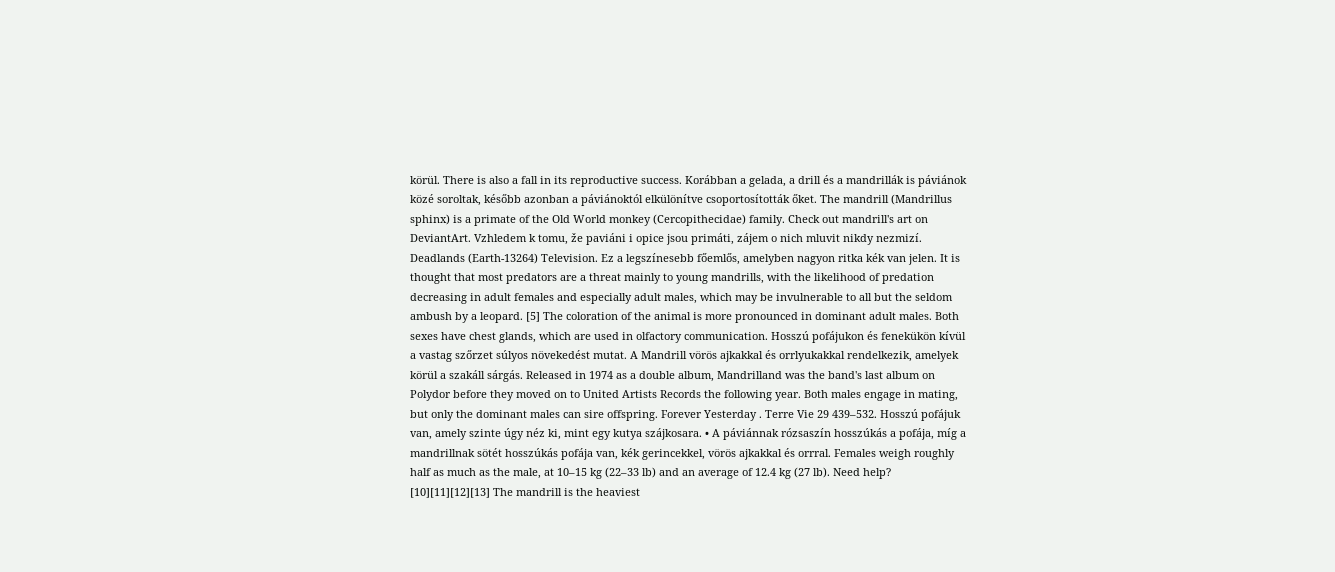körül. There is also a fall in its reproductive success. Korábban a gelada, a drill és a mandrillák is páviánok közé soroltak, később azonban a páviánoktól elkülönítve csoportosították őket. The mandrill (Mandrillus sphinx) is a primate of the Old World monkey (Cercopithecidae) family. Check out mandrill's art on DeviantArt. Vzhledem k tomu, že paviáni i opice jsou primáti, zájem o nich mluvit nikdy nezmizí. Deadlands (Earth-13264) Television. Ez a legszínesebb főemlős, amelyben nagyon ritka kék van jelen. It is thought that most predators are a threat mainly to young mandrills, with the likelihood of predation decreasing in adult females and especially adult males, which may be invulnerable to all but the seldom ambush by a leopard. [5] The coloration of the animal is more pronounced in dominant adult males. Both sexes have chest glands, which are used in olfactory communication. Hosszú pofájukon és fenekükön kívül a vastag szőrzet súlyos növekedést mutat. A Mandrill vörös ajkakkal és orrlyukakkal rendelkezik, amelyek körül a szakáll sárgás. Released in 1974 as a double album, Mandrilland was the band's last album on Polydor before they moved on to United Artists Records the following year. Both males engage in mating, but only the dominant males can sire offspring. Forever Yesterday . Terre Vie 29 439–532. Hosszú pofájuk van, amely szinte úgy néz ki, mint egy kutya szájkosara. • A páviánnak rózsaszín hosszúkás a pofája, míg a mandrillnak sötét hosszúkás pofája van, kék gerincekkel, vörös ajkakkal és orrral. Females weigh roughly half as much as the male, at 10–15 kg (22–33 lb) and an average of 12.4 kg (27 lb). Need help? [10][11][12][13] The mandrill is the heaviest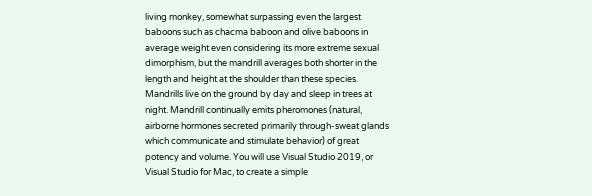living monkey, somewhat surpassing even the largest baboons such as chacma baboon and olive baboons in average weight even considering its more extreme sexual dimorphism, but the mandrill averages both shorter in the length and height at the shoulder than these species. Mandrills live on the ground by day and sleep in trees at night. Mandrill continually emits pheromones (natural, airborne hormones secreted primarily through-sweat glands which communicate and stimulate behavior) of great potency and volume. You will use Visual Studio 2019, or Visual Studio for Mac, to create a simple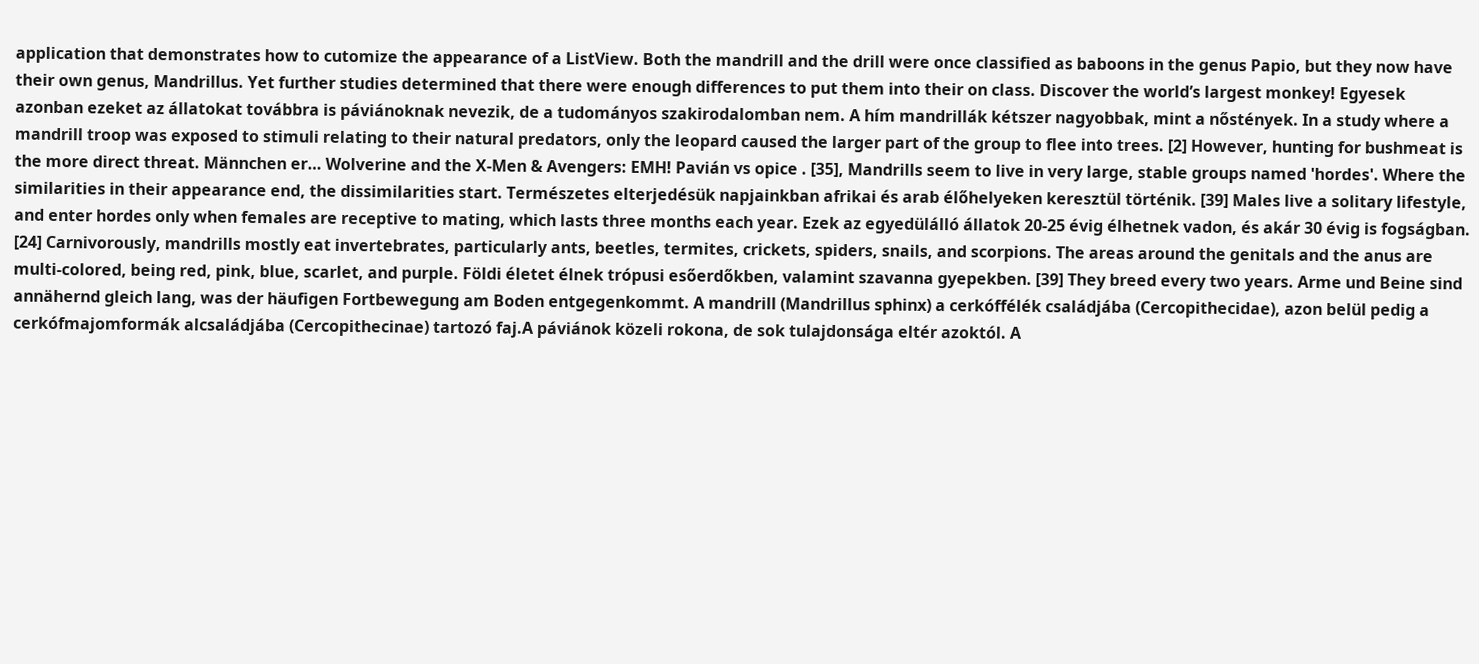application that demonstrates how to cutomize the appearance of a ListView. Both the mandrill and the drill were once classified as baboons in the genus Papio, but they now have their own genus, Mandrillus. Yet further studies determined that there were enough differences to put them into their on class. Discover the world’s largest monkey! Egyesek azonban ezeket az állatokat továbbra is páviánoknak nevezik, de a tudományos szakirodalomban nem. A hím mandrillák kétszer nagyobbak, mint a nőstények. In a study where a mandrill troop was exposed to stimuli relating to their natural predators, only the leopard caused the larger part of the group to flee into trees. [2] However, hunting for bushmeat is the more direct threat. Männchen er… Wolverine and the X-Men & Avengers: EMH! Pavián vs opice . [35], Mandrills seem to live in very large, stable groups named 'hordes'. Where the similarities in their appearance end, the dissimilarities start. Természetes elterjedésük napjainkban afrikai és arab élőhelyeken keresztül történik. [39] Males live a solitary lifestyle, and enter hordes only when females are receptive to mating, which lasts three months each year. Ezek az egyedülálló állatok 20-25 évig élhetnek vadon, és akár 30 évig is fogságban. [24] Carnivorously, mandrills mostly eat invertebrates, particularly ants, beetles, termites, crickets, spiders, snails, and scorpions. The areas around the genitals and the anus are multi-colored, being red, pink, blue, scarlet, and purple. Földi életet élnek trópusi esőerdőkben, valamint szavanna gyepekben. [39] They breed every two years. Arme und Beine sind annähernd gleich lang, was der häufigen Fortbewegung am Boden entgegenkommt. A mandrill (Mandrillus sphinx) a cerkóffélék családjába (Cercopithecidae), azon belül pedig a cerkófmajomformák alcsaládjába (Cercopithecinae) tartozó faj.A páviánok közeli rokona, de sok tulajdonsága eltér azoktól. A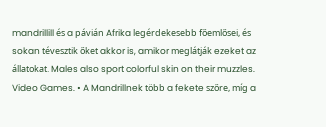mandrillill és a pávián Afrika legérdekesebb főemlősei, és sokan tévesztik őket akkor is, amikor meglátják ezeket az állatokat. Males also sport colorful skin on their muzzles. Video Games. • A Mandrillnek több a fekete szőre, míg a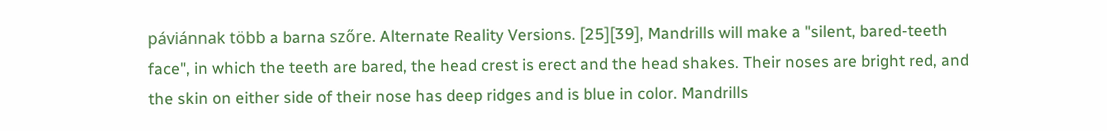páviánnak több a barna szőre. Alternate Reality Versions. [25][39], Mandrills will make a "silent, bared-teeth face", in which the teeth are bared, the head crest is erect and the head shakes. Their noses are bright red, and the skin on either side of their nose has deep ridges and is blue in color. Mandrills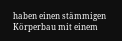haben einen stämmigen Körperbau mit einem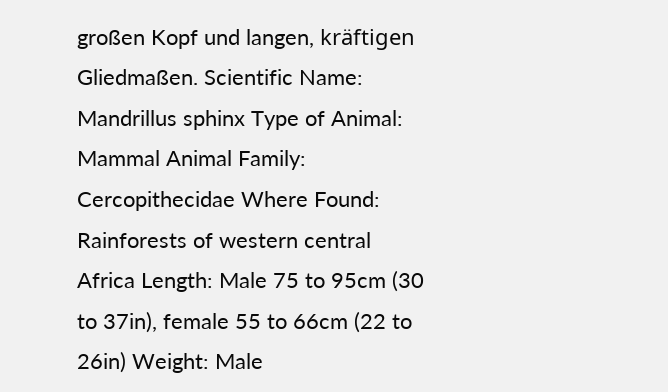großen Kopf und langen, kräftigen Gliedmaßen. Scientific Name: Mandrillus sphinx Type of Animal: Mammal Animal Family: Cercopithecidae Where Found: Rainforests of western central Africa Length: Male 75 to 95cm (30 to 37in), female 55 to 66cm (22 to 26in) Weight: Male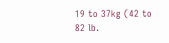19 to 37kg (42 to 82 lb.